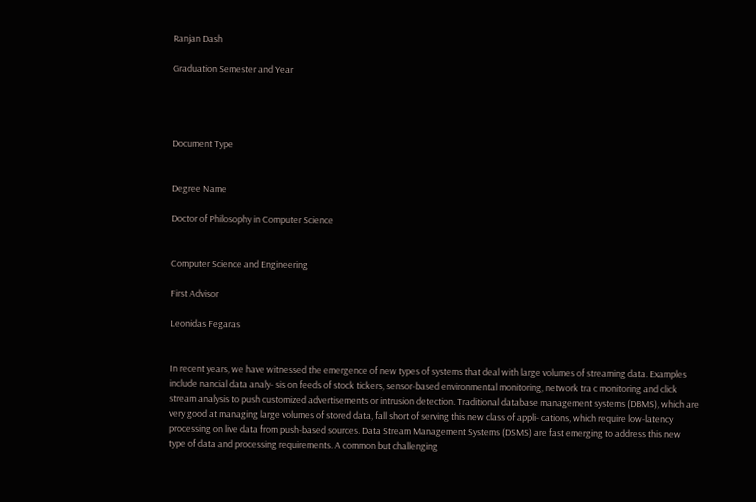Ranjan Dash

Graduation Semester and Year




Document Type


Degree Name

Doctor of Philosophy in Computer Science


Computer Science and Engineering

First Advisor

Leonidas Fegaras


In recent years, we have witnessed the emergence of new types of systems that deal with large volumes of streaming data. Examples include nancial data analy- sis on feeds of stock tickers, sensor-based environmental monitoring, network tra c monitoring and click stream analysis to push customized advertisements or intrusion detection. Traditional database management systems (DBMS), which are very good at managing large volumes of stored data, fall short of serving this new class of appli- cations, which require low-latency processing on live data from push-based sources. Data Stream Management Systems (DSMS) are fast emerging to address this new type of data and processing requirements. A common but challenging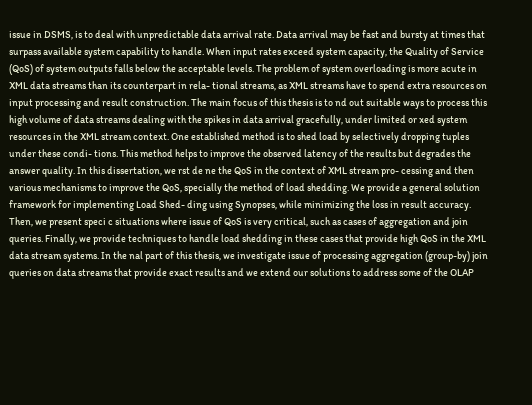issue in DSMS, is to deal with unpredictable data arrival rate. Data arrival may be fast and bursty at times that surpass available system capability to handle. When input rates exceed system capacity, the Quality of Service (QoS) of system outputs falls below the acceptable levels. The problem of system overloading is more acute in XML data streams than its counterpart in rela- tional streams, as XML streams have to spend extra resources on input processing and result construction. The main focus of this thesis is to nd out suitable ways to process this high volume of data streams dealing with the spikes in data arrival gracefully, under limited or xed system resources in the XML stream context. One established method is to shed load by selectively dropping tuples under these condi- tions. This method helps to improve the observed latency of the results but degrades the answer quality. In this dissertation, we rst de ne the QoS in the context of XML stream pro- cessing and then various mechanisms to improve the QoS, specially the method of load shedding. We provide a general solution framework for implementing Load Shed- ding using Synopses, while minimizing the loss in result accuracy. Then, we present speci c situations where issue of QoS is very critical, such as cases of aggregation and join queries. Finally, we provide techniques to handle load shedding in these cases that provide high QoS in the XML data stream systems. In the nal part of this thesis, we investigate issue of processing aggregation (group-by) join queries on data streams that provide exact results and we extend our solutions to address some of the OLAP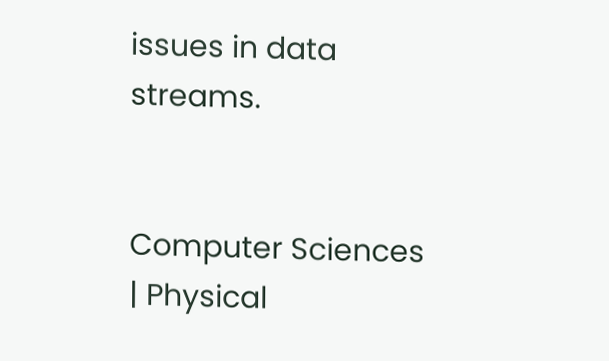issues in data streams.


Computer Sciences | Physical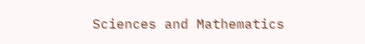Sciences and Mathematics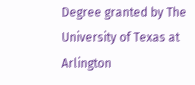Degree granted by The University of Texas at Arlington